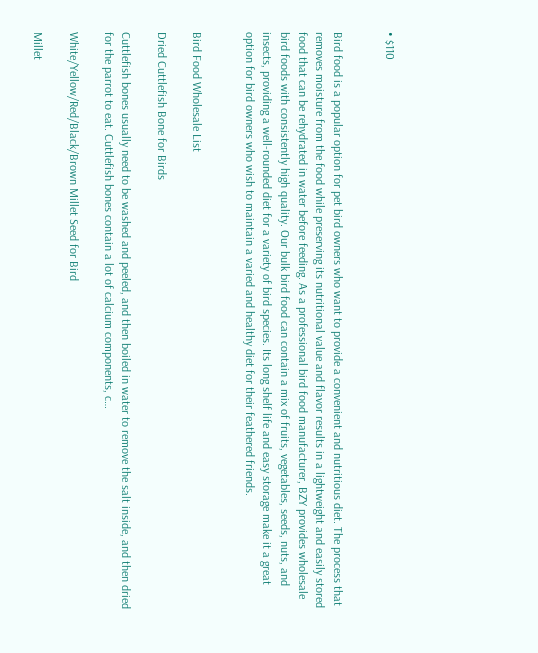• $110


Bird food is a popular option for pet bird owners who want to provide a convenient and nutritious diet. The process that removes moisture from the food while preserving its nutritional value and flavor results in a lightweight and easily stored food that can be rehydrated in water before feeding. As a professional bird food manufacturer, BZY provides wholesale bird foods with consistently high quality. Our bulk bird food can contain a mix of fruits, vegetables, seeds, nuts, and insects, providing a well-rounded diet for a variety of bird species. Its long shelf life and easy storage make it a great option for bird owners who wish to maintain a varied and healthy diet for their feathered friends.


Bird Food Wholesale List

Dried Cuttlefish Bone for Birds

Cuttlefish bones usually need to be washed and peeled, and then boiled in water to remove the salt inside, and then dried for the parrot to eat. Cuttlefish bones contain a lot of calcium components, c…

White/Yellow/Red/Black/Brown Millet Seed for Bird

Millet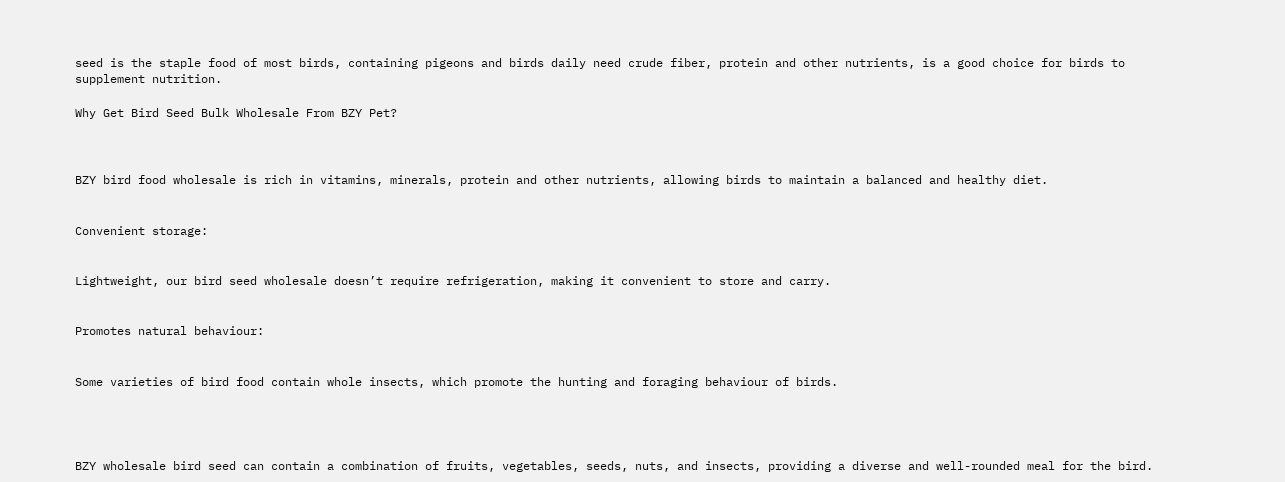seed is the staple food of most birds, containing pigeons and birds daily need crude fiber, protein and other nutrients, is a good choice for birds to supplement nutrition.

Why Get Bird Seed Bulk Wholesale From BZY Pet?



BZY bird food wholesale is rich in vitamins, minerals, protein and other nutrients, allowing birds to maintain a balanced and healthy diet.


Convenient storage:


Lightweight, our bird seed wholesale doesn’t require refrigeration, making it convenient to store and carry.


Promotes natural behaviour:


Some varieties of bird food contain whole insects, which promote the hunting and foraging behaviour of birds.




BZY wholesale bird seed can contain a combination of fruits, vegetables, seeds, nuts, and insects, providing a diverse and well-rounded meal for the bird.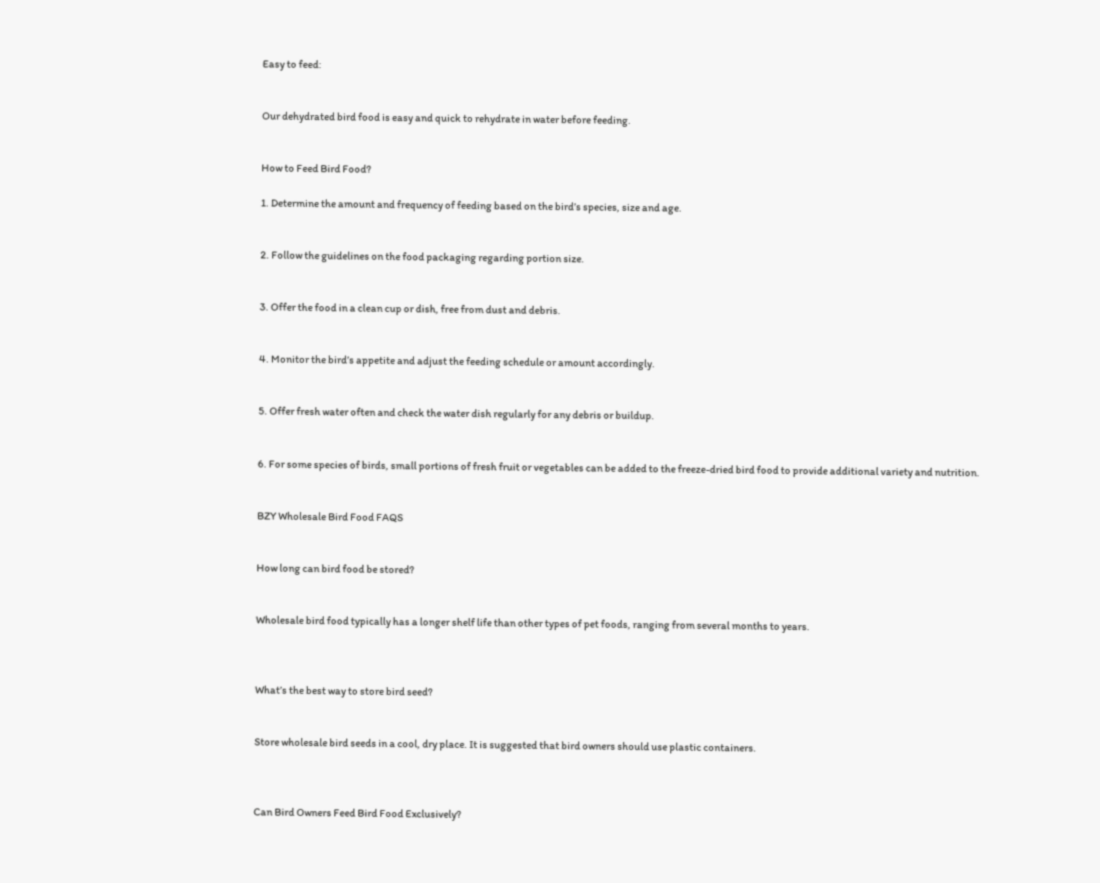Easy to feed:


Our dehydrated bird food is easy and quick to rehydrate in water before feeding.


How to Feed Bird Food?

1. Determine the amount and frequency of feeding based on the bird’s species, size and age.


2. Follow the guidelines on the food packaging regarding portion size.


3. Offer the food in a clean cup or dish, free from dust and debris.


4. Monitor the bird’s appetite and adjust the feeding schedule or amount accordingly.


5. Offer fresh water often and check the water dish regularly for any debris or buildup.


6. For some species of birds, small portions of fresh fruit or vegetables can be added to the freeze-dried bird food to provide additional variety and nutrition.


BZY Wholesale Bird Food FAQS


How long can bird food be stored?


Wholesale bird food typically has a longer shelf life than other types of pet foods, ranging from several months to years.



What’s the best way to store bird seed?


Store wholesale bird seeds in a cool, dry place. It is suggested that bird owners should use plastic containers.



Can Bird Owners Feed Bird Food Exclusively?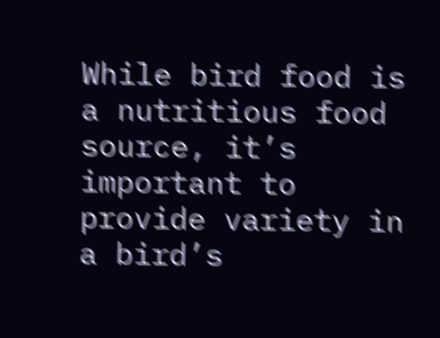While bird food is a nutritious food source, it’s important to provide variety in a bird’s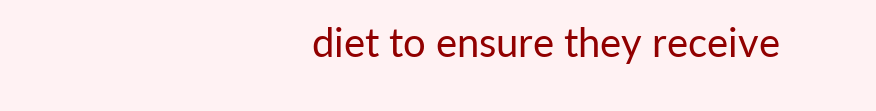diet to ensure they receive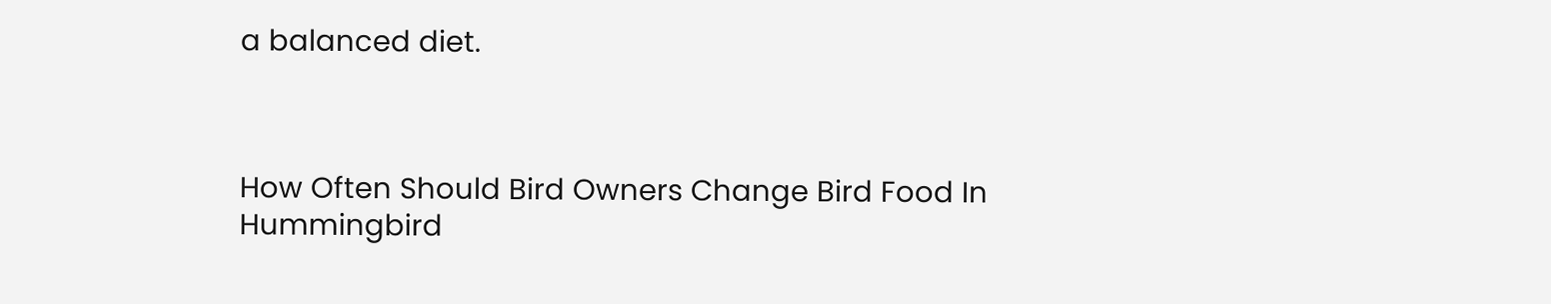a balanced diet.



How Often Should Bird Owners Change Bird Food In Hummingbird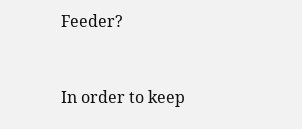Feeder?


In order to keep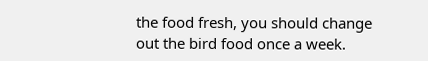the food fresh, you should change out the bird food once a week.